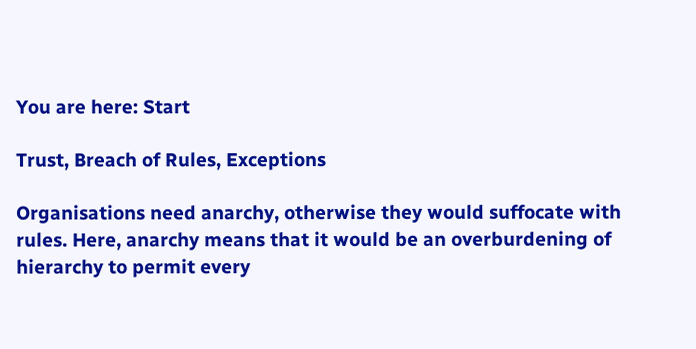You are here: Start

Trust, Breach of Rules, Exceptions

Organisations need anarchy, otherwise they would suffocate with rules. Here, anarchy means that it would be an overburdening of hierarchy to permit every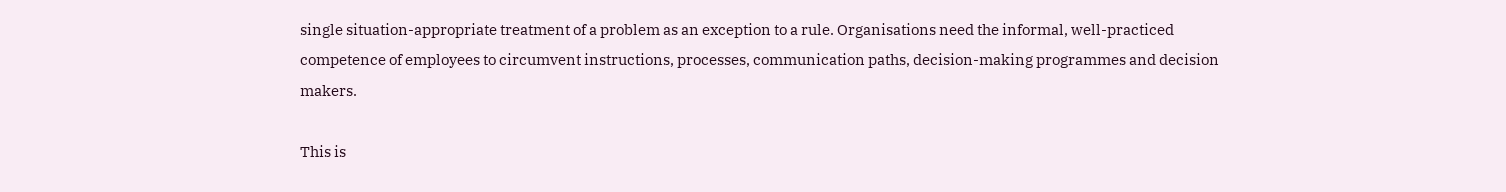single situation-appropriate treatment of a problem as an exception to a rule. Organisations need the informal, well-practiced competence of employees to circumvent instructions, processes, communication paths, decision-making programmes and decision makers.

This is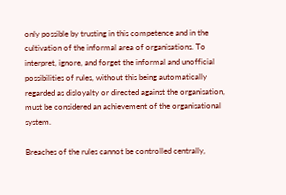only possible by trusting in this competence and in the cultivation of the informal area of organisations. To interpret, ignore, and forget the informal and unofficial possibilities of rules, without this being automatically regarded as disloyalty or directed against the organisation, must be considered an achievement of the organisational system.

Breaches of the rules cannot be controlled centrally,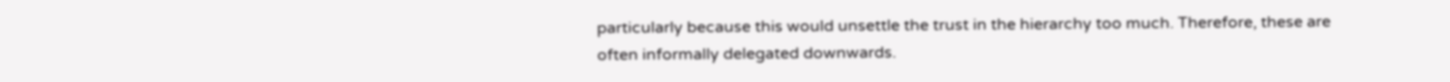particularly because this would unsettle the trust in the hierarchy too much. Therefore, these are often informally delegated downwards.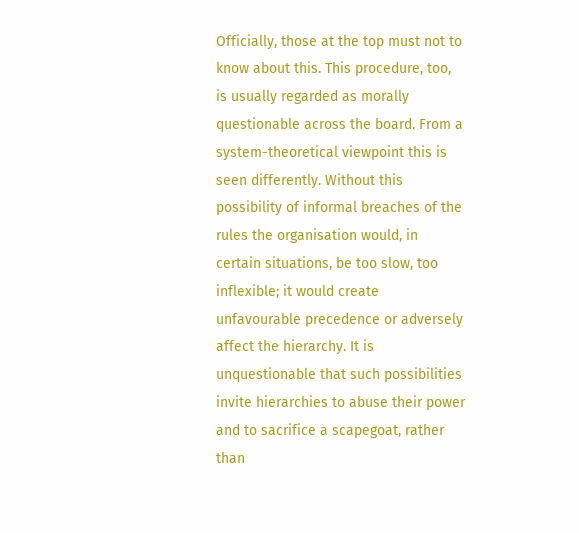Officially, those at the top must not to know about this. This procedure, too, is usually regarded as morally questionable across the board. From a system-theoretical viewpoint this is seen differently. Without this possibility of informal breaches of the rules the organisation would, in certain situations, be too slow, too inflexible; it would create unfavourable precedence or adversely affect the hierarchy. It is unquestionable that such possibilities invite hierarchies to abuse their power and to sacrifice a scapegoat, rather than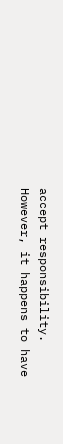accept responsibility. However, it happens to have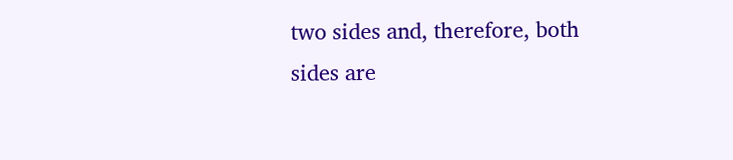two sides and, therefore, both sides are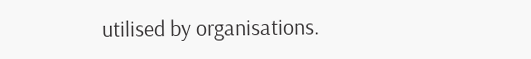utilised by organisations.